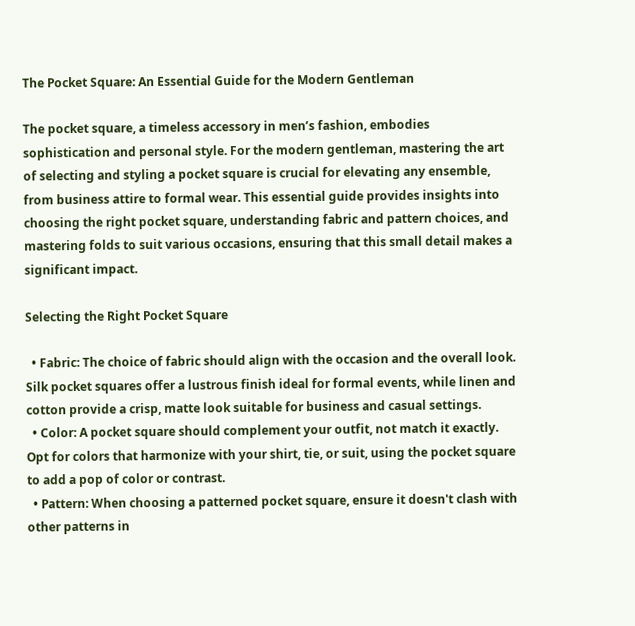The Pocket Square: An Essential Guide for the Modern Gentleman

The pocket square, a timeless accessory in men’s fashion, embodies sophistication and personal style. For the modern gentleman, mastering the art of selecting and styling a pocket square is crucial for elevating any ensemble, from business attire to formal wear. This essential guide provides insights into choosing the right pocket square, understanding fabric and pattern choices, and mastering folds to suit various occasions, ensuring that this small detail makes a significant impact.

Selecting the Right Pocket Square

  • Fabric: The choice of fabric should align with the occasion and the overall look. Silk pocket squares offer a lustrous finish ideal for formal events, while linen and cotton provide a crisp, matte look suitable for business and casual settings.
  • Color: A pocket square should complement your outfit, not match it exactly. Opt for colors that harmonize with your shirt, tie, or suit, using the pocket square to add a pop of color or contrast.
  • Pattern: When choosing a patterned pocket square, ensure it doesn't clash with other patterns in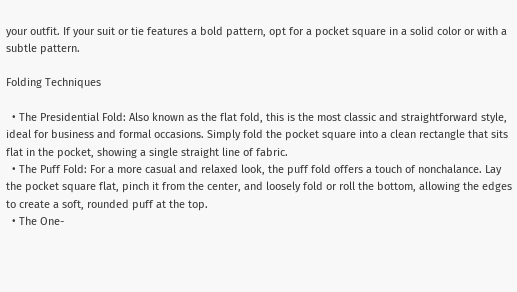your outfit. If your suit or tie features a bold pattern, opt for a pocket square in a solid color or with a subtle pattern.

Folding Techniques

  • The Presidential Fold: Also known as the flat fold, this is the most classic and straightforward style, ideal for business and formal occasions. Simply fold the pocket square into a clean rectangle that sits flat in the pocket, showing a single straight line of fabric.
  • The Puff Fold: For a more casual and relaxed look, the puff fold offers a touch of nonchalance. Lay the pocket square flat, pinch it from the center, and loosely fold or roll the bottom, allowing the edges to create a soft, rounded puff at the top.
  • The One-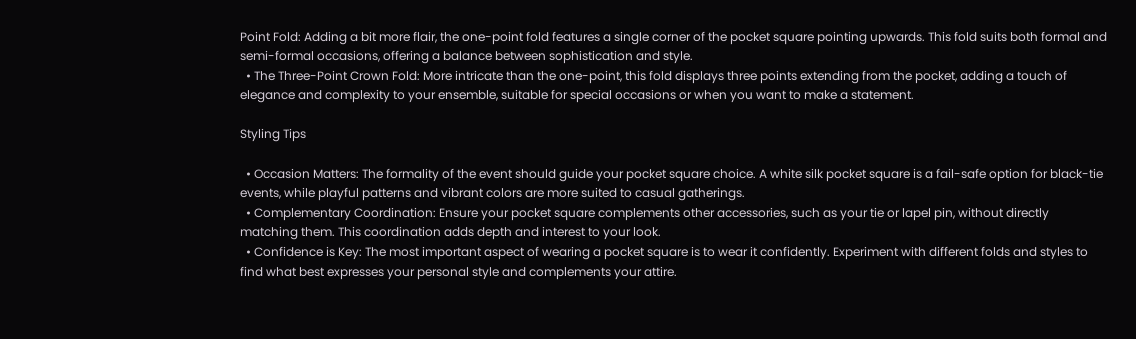Point Fold: Adding a bit more flair, the one-point fold features a single corner of the pocket square pointing upwards. This fold suits both formal and semi-formal occasions, offering a balance between sophistication and style.
  • The Three-Point Crown Fold: More intricate than the one-point, this fold displays three points extending from the pocket, adding a touch of elegance and complexity to your ensemble, suitable for special occasions or when you want to make a statement.

Styling Tips

  • Occasion Matters: The formality of the event should guide your pocket square choice. A white silk pocket square is a fail-safe option for black-tie events, while playful patterns and vibrant colors are more suited to casual gatherings.
  • Complementary Coordination: Ensure your pocket square complements other accessories, such as your tie or lapel pin, without directly matching them. This coordination adds depth and interest to your look.
  • Confidence is Key: The most important aspect of wearing a pocket square is to wear it confidently. Experiment with different folds and styles to find what best expresses your personal style and complements your attire.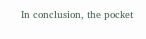In conclusion, the pocket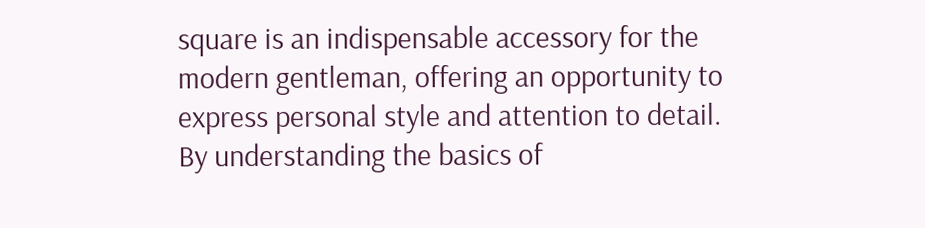square is an indispensable accessory for the modern gentleman, offering an opportunity to express personal style and attention to detail. By understanding the basics of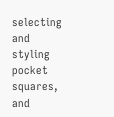selecting and styling pocket squares, and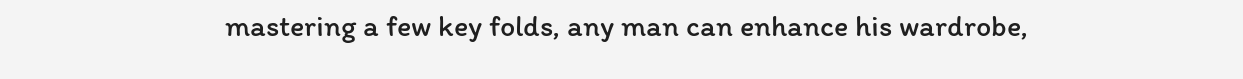mastering a few key folds, any man can enhance his wardrobe,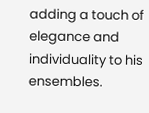adding a touch of elegance and individuality to his ensembles.